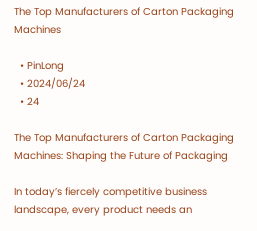The Top Manufacturers of Carton Packaging Machines

  • PinLong
  • 2024/06/24
  • 24

The Top Manufacturers of Carton Packaging Machines: Shaping the Future of Packaging

In today’s fiercely competitive business landscape, every product needs an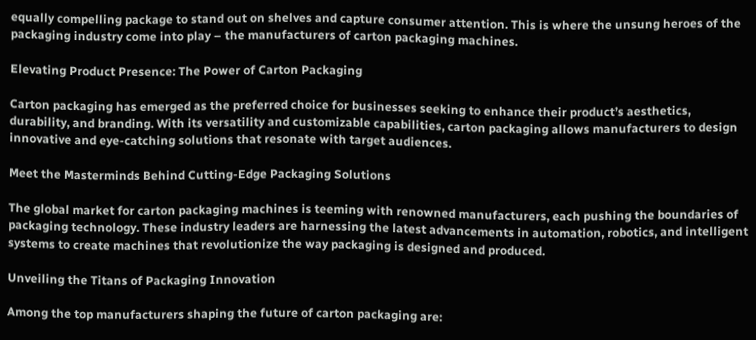equally compelling package to stand out on shelves and capture consumer attention. This is where the unsung heroes of the packaging industry come into play – the manufacturers of carton packaging machines.

Elevating Product Presence: The Power of Carton Packaging

Carton packaging has emerged as the preferred choice for businesses seeking to enhance their product’s aesthetics, durability, and branding. With its versatility and customizable capabilities, carton packaging allows manufacturers to design innovative and eye-catching solutions that resonate with target audiences.

Meet the Masterminds Behind Cutting-Edge Packaging Solutions

The global market for carton packaging machines is teeming with renowned manufacturers, each pushing the boundaries of packaging technology. These industry leaders are harnessing the latest advancements in automation, robotics, and intelligent systems to create machines that revolutionize the way packaging is designed and produced.

Unveiling the Titans of Packaging Innovation

Among the top manufacturers shaping the future of carton packaging are: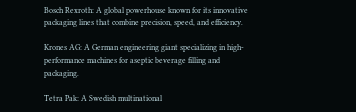Bosch Rexroth: A global powerhouse known for its innovative packaging lines that combine precision, speed, and efficiency.

Krones AG: A German engineering giant specializing in high-performance machines for aseptic beverage filling and packaging.

Tetra Pak: A Swedish multinational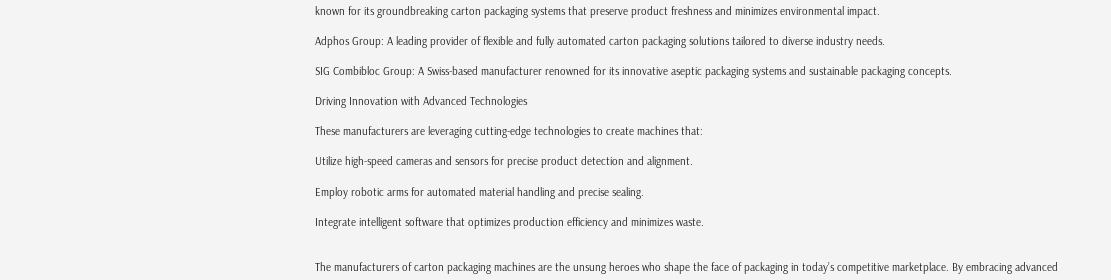known for its groundbreaking carton packaging systems that preserve product freshness and minimizes environmental impact.

Adphos Group: A leading provider of flexible and fully automated carton packaging solutions tailored to diverse industry needs.

SIG Combibloc Group: A Swiss-based manufacturer renowned for its innovative aseptic packaging systems and sustainable packaging concepts.

Driving Innovation with Advanced Technologies

These manufacturers are leveraging cutting-edge technologies to create machines that:

Utilize high-speed cameras and sensors for precise product detection and alignment.

Employ robotic arms for automated material handling and precise sealing.

Integrate intelligent software that optimizes production efficiency and minimizes waste.


The manufacturers of carton packaging machines are the unsung heroes who shape the face of packaging in today’s competitive marketplace. By embracing advanced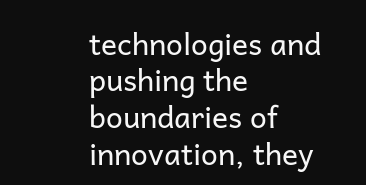technologies and pushing the boundaries of innovation, they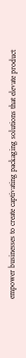empower businesses to create captivating packaging solutions that elevate product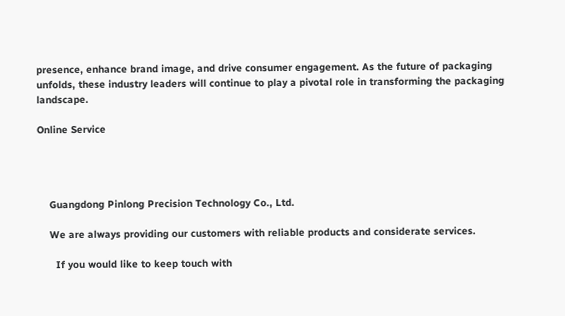presence, enhance brand image, and drive consumer engagement. As the future of packaging unfolds, these industry leaders will continue to play a pivotal role in transforming the packaging landscape.

Online Service




    Guangdong Pinlong Precision Technology Co., Ltd.

    We are always providing our customers with reliable products and considerate services.

      If you would like to keep touch with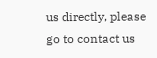us directly, please go to contact us